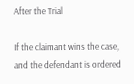After the Trial

If the claimant wins the case, and the defendant is ordered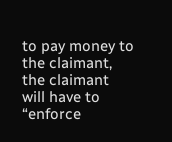to pay money to the claimant, the claimant will have to “enforce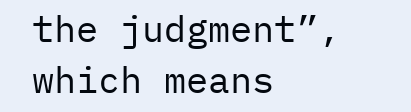the judgment”, which means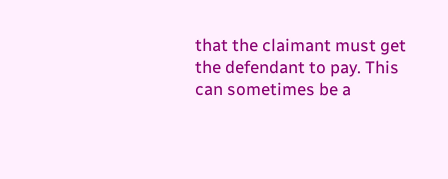that the claimant must get the defendant to pay. This can sometimes be a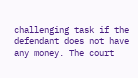challenging task if the defendant does not have any money. The court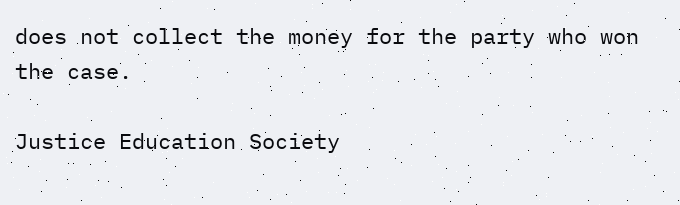does not collect the money for the party who won the case.

Justice Education Society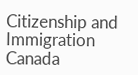Citizenship and Immigration Canada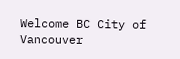Welcome BC City of Vancouver